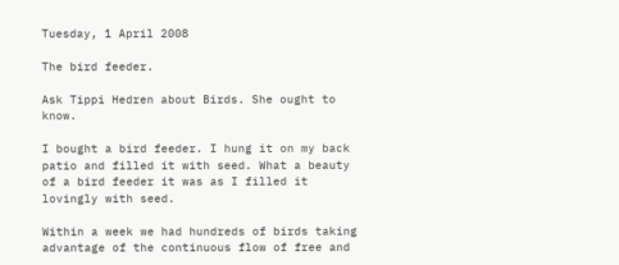Tuesday, 1 April 2008

The bird feeder.

Ask Tippi Hedren about Birds. She ought to know.

I bought a bird feeder. I hung it on my back patio and filled it with seed. What a beauty of a bird feeder it was as I filled it lovingly with seed.

Within a week we had hundreds of birds taking advantage of the continuous flow of free and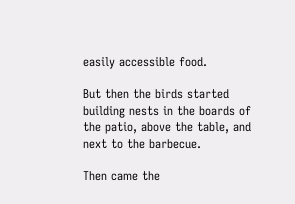easily accessible food.

But then the birds started building nests in the boards of the patio, above the table, and next to the barbecue.

Then came the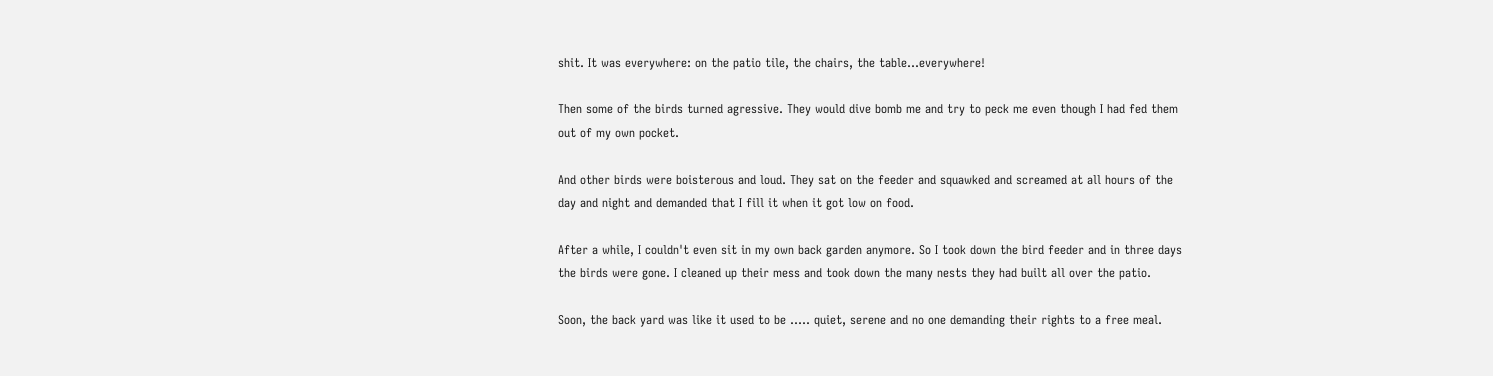shit. It was everywhere: on the patio tile, the chairs, the table...everywhere!

Then some of the birds turned agressive. They would dive bomb me and try to peck me even though I had fed them out of my own pocket.

And other birds were boisterous and loud. They sat on the feeder and squawked and screamed at all hours of the day and night and demanded that I fill it when it got low on food.

After a while, I couldn't even sit in my own back garden anymore. So I took down the bird feeder and in three days the birds were gone. I cleaned up their mess and took down the many nests they had built all over the patio.

Soon, the back yard was like it used to be ..... quiet, serene and no one demanding their rights to a free meal.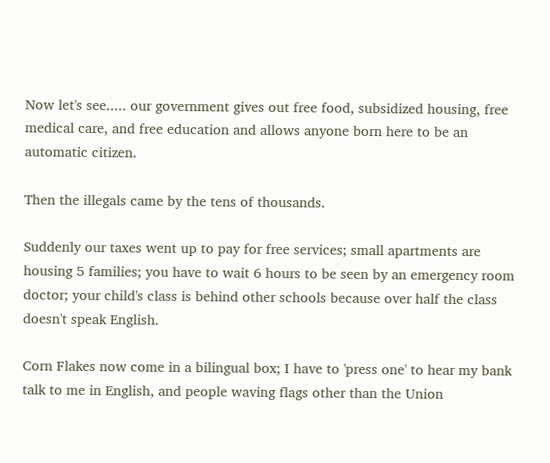Now let's see..... our government gives out free food, subsidized housing, free medical care, and free education and allows anyone born here to be an automatic citizen.

Then the illegals came by the tens of thousands.

Suddenly our taxes went up to pay for free services; small apartments are housing 5 families; you have to wait 6 hours to be seen by an emergency room doctor; your child's class is behind other schools because over half the class doesn't speak English.

Corn Flakes now come in a bilingual box; I have to 'press one' to hear my bank talk to me in English, and people waving flags other than the Union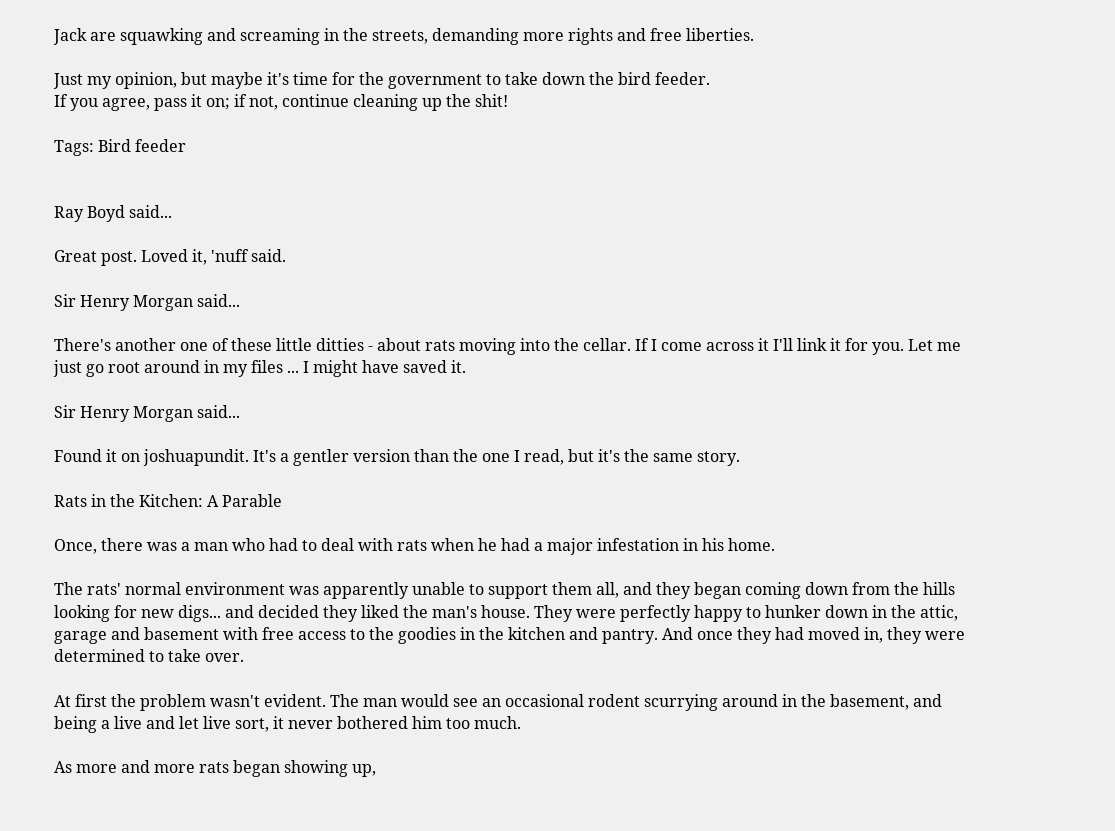Jack are squawking and screaming in the streets, demanding more rights and free liberties.

Just my opinion, but maybe it's time for the government to take down the bird feeder.
If you agree, pass it on; if not, continue cleaning up the shit!

Tags: Bird feeder


Ray Boyd said...

Great post. Loved it, 'nuff said.

Sir Henry Morgan said...

There's another one of these little ditties - about rats moving into the cellar. If I come across it I'll link it for you. Let me just go root around in my files ... I might have saved it.

Sir Henry Morgan said...

Found it on joshuapundit. It's a gentler version than the one I read, but it's the same story.

Rats in the Kitchen: A Parable

Once, there was a man who had to deal with rats when he had a major infestation in his home.

The rats' normal environment was apparently unable to support them all, and they began coming down from the hills looking for new digs... and decided they liked the man's house. They were perfectly happy to hunker down in the attic, garage and basement with free access to the goodies in the kitchen and pantry. And once they had moved in, they were determined to take over.

At first the problem wasn't evident. The man would see an occasional rodent scurrying around in the basement, and being a live and let live sort, it never bothered him too much.

As more and more rats began showing up,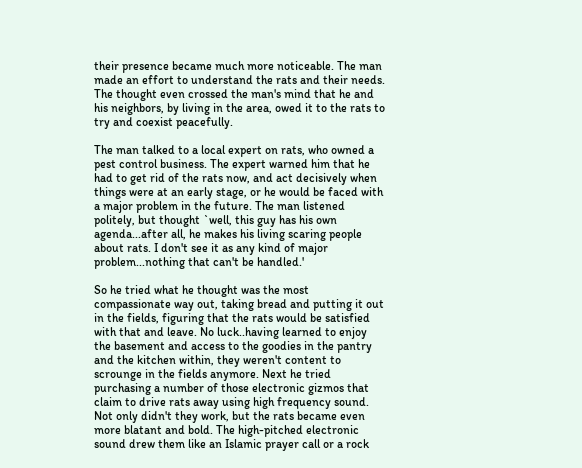their presence became much more noticeable. The man made an effort to understand the rats and their needs. The thought even crossed the man's mind that he and his neighbors, by living in the area, owed it to the rats to try and coexist peacefully.

The man talked to a local expert on rats, who owned a pest control business. The expert warned him that he had to get rid of the rats now, and act decisively when things were at an early stage, or he would be faced with a major problem in the future. The man listened politely, but thought `well, this guy has his own agenda...after all, he makes his living scaring people about rats. I don't see it as any kind of major problem...nothing that can't be handled.'

So he tried what he thought was the most compassionate way out, taking bread and putting it out in the fields, figuring that the rats would be satisfied with that and leave. No luck..having learned to enjoy the basement and access to the goodies in the pantry and the kitchen within, they weren't content to scrounge in the fields anymore. Next he tried purchasing a number of those electronic gizmos that claim to drive rats away using high frequency sound. Not only didn't they work, but the rats became even more blatant and bold. The high-pitched electronic sound drew them like an Islamic prayer call or a rock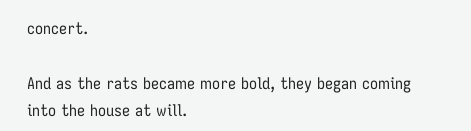concert.

And as the rats became more bold, they began coming into the house at will.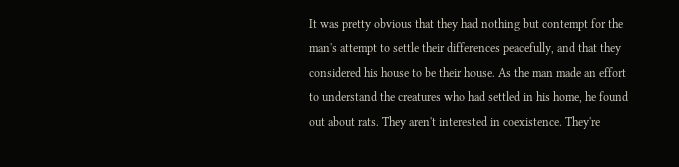It was pretty obvious that they had nothing but contempt for the man's attempt to settle their differences peacefully, and that they considered his house to be their house. As the man made an effort to understand the creatures who had settled in his home, he found out about rats. They aren't interested in coexistence. They're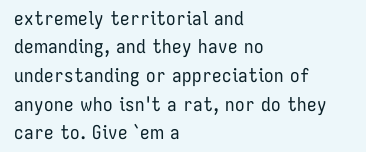extremely territorial and demanding, and they have no understanding or appreciation of anyone who isn't a rat, nor do they care to. Give `em a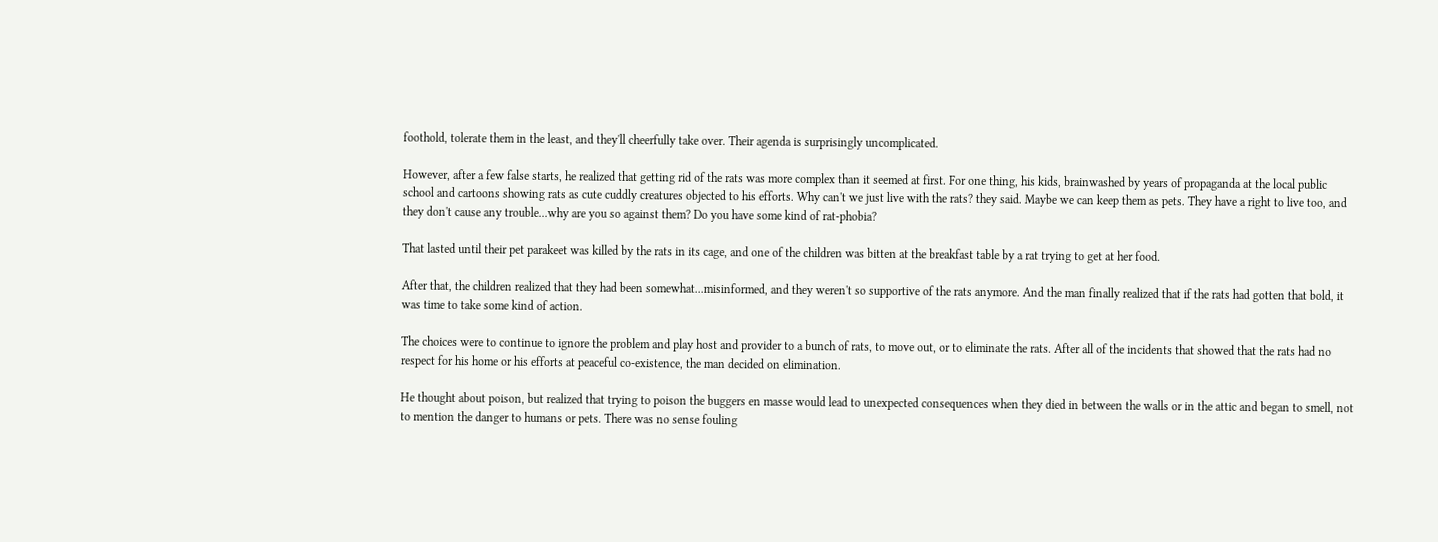foothold, tolerate them in the least, and they'll cheerfully take over. Their agenda is surprisingly uncomplicated.

However, after a few false starts, he realized that getting rid of the rats was more complex than it seemed at first. For one thing, his kids, brainwashed by years of propaganda at the local public school and cartoons showing rats as cute cuddly creatures objected to his efforts. Why can't we just live with the rats? they said. Maybe we can keep them as pets. They have a right to live too, and they don't cause any trouble...why are you so against them? Do you have some kind of rat-phobia?

That lasted until their pet parakeet was killed by the rats in its cage, and one of the children was bitten at the breakfast table by a rat trying to get at her food.

After that, the children realized that they had been somewhat...misinformed, and they weren't so supportive of the rats anymore. And the man finally realized that if the rats had gotten that bold, it was time to take some kind of action.

The choices were to continue to ignore the problem and play host and provider to a bunch of rats, to move out, or to eliminate the rats. After all of the incidents that showed that the rats had no respect for his home or his efforts at peaceful co-existence, the man decided on elimination.

He thought about poison, but realized that trying to poison the buggers en masse would lead to unexpected consequences when they died in between the walls or in the attic and began to smell, not to mention the danger to humans or pets. There was no sense fouling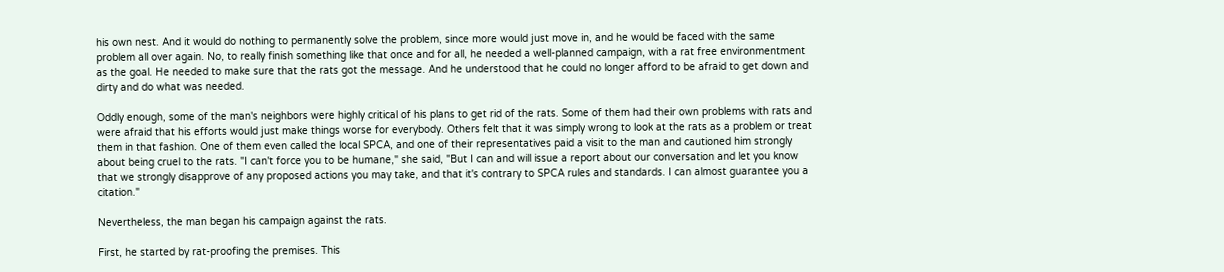his own nest. And it would do nothing to permanently solve the problem, since more would just move in, and he would be faced with the same problem all over again. No, to really finish something like that once and for all, he needed a well-planned campaign, with a rat free environmentment as the goal. He needed to make sure that the rats got the message. And he understood that he could no longer afford to be afraid to get down and dirty and do what was needed.

Oddly enough, some of the man's neighbors were highly critical of his plans to get rid of the rats. Some of them had their own problems with rats and were afraid that his efforts would just make things worse for everybody. Others felt that it was simply wrong to look at the rats as a problem or treat them in that fashion. One of them even called the local SPCA, and one of their representatives paid a visit to the man and cautioned him strongly about being cruel to the rats. "I can't force you to be humane," she said, "But I can and will issue a report about our conversation and let you know that we strongly disapprove of any proposed actions you may take, and that it's contrary to SPCA rules and standards. I can almost guarantee you a citation."

Nevertheless, the man began his campaign against the rats.

First, he started by rat-proofing the premises. This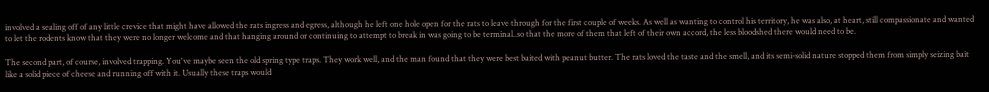involved a sealing off of any little crevice that might have allowed the rats ingress and egress, although he left one hole open for the rats to leave through for the first couple of weeks. As well as wanting to control his territory, he was also, at heart, still compassionate and wanted to let the rodents know that they were no longer welcome and that hanging around or continuing to attempt to break in was going to be terminal..so that the more of them that left of their own accord, the less bloodshed there would need to be.

The second part, of course, involved trapping. You've maybe seen the old spring type traps. They work well, and the man found that they were best baited with peanut butter. The rats loved the taste and the smell, and its semi-solid nature stopped them from simply seizing bait like a solid piece of cheese and running off with it. Usually these traps would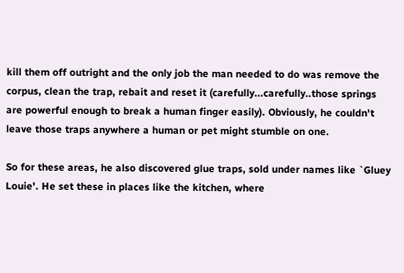kill them off outright and the only job the man needed to do was remove the corpus, clean the trap, rebait and reset it (carefully...carefully..those springs are powerful enough to break a human finger easily). Obviously, he couldn't leave those traps anywhere a human or pet might stumble on one.

So for these areas, he also discovered glue traps, sold under names like `Gluey Louie'. He set these in places like the kitchen, where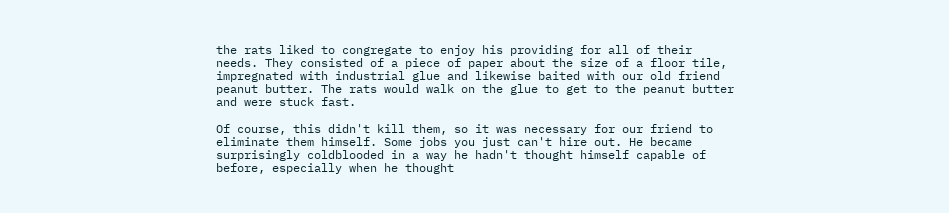the rats liked to congregate to enjoy his providing for all of their needs. They consisted of a piece of paper about the size of a floor tile, impregnated with industrial glue and likewise baited with our old friend peanut butter. The rats would walk on the glue to get to the peanut butter and were stuck fast.

Of course, this didn't kill them, so it was necessary for our friend to eliminate them himself. Some jobs you just can't hire out. He became surprisingly coldblooded in a way he hadn't thought himself capable of before, especially when he thought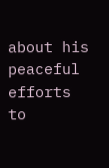about his peaceful efforts to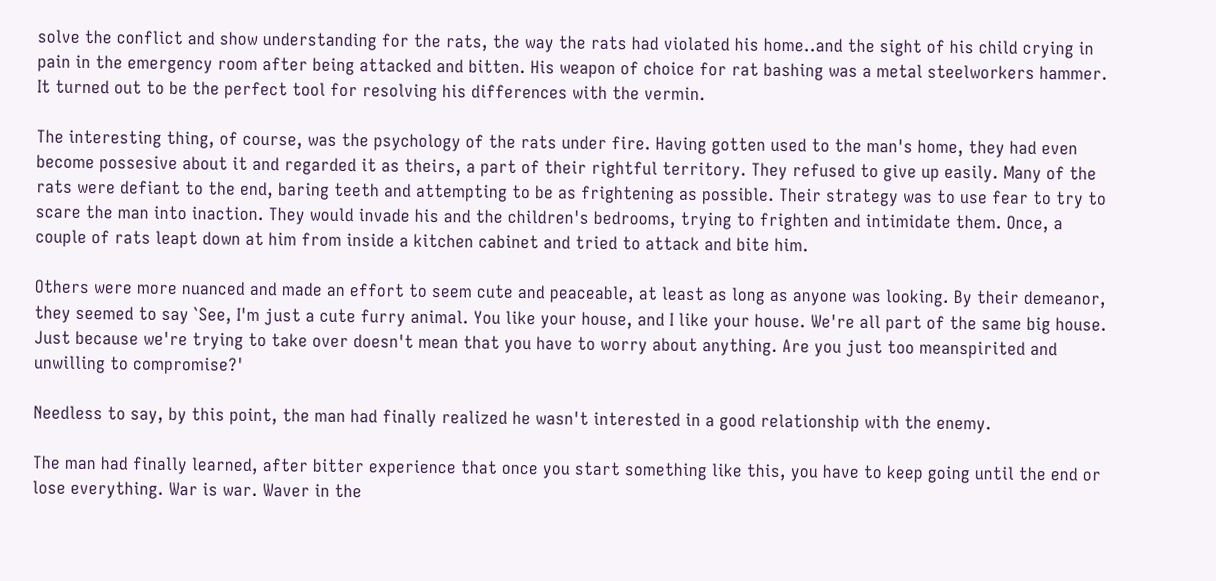solve the conflict and show understanding for the rats, the way the rats had violated his home..and the sight of his child crying in pain in the emergency room after being attacked and bitten. His weapon of choice for rat bashing was a metal steelworkers hammer. It turned out to be the perfect tool for resolving his differences with the vermin.

The interesting thing, of course, was the psychology of the rats under fire. Having gotten used to the man's home, they had even become possesive about it and regarded it as theirs, a part of their rightful territory. They refused to give up easily. Many of the rats were defiant to the end, baring teeth and attempting to be as frightening as possible. Their strategy was to use fear to try to scare the man into inaction. They would invade his and the children's bedrooms, trying to frighten and intimidate them. Once, a couple of rats leapt down at him from inside a kitchen cabinet and tried to attack and bite him.

Others were more nuanced and made an effort to seem cute and peaceable, at least as long as anyone was looking. By their demeanor, they seemed to say `See, I'm just a cute furry animal. You like your house, and I like your house. We're all part of the same big house. Just because we're trying to take over doesn't mean that you have to worry about anything. Are you just too meanspirited and unwilling to compromise?'

Needless to say, by this point, the man had finally realized he wasn't interested in a good relationship with the enemy.

The man had finally learned, after bitter experience that once you start something like this, you have to keep going until the end or lose everything. War is war. Waver in the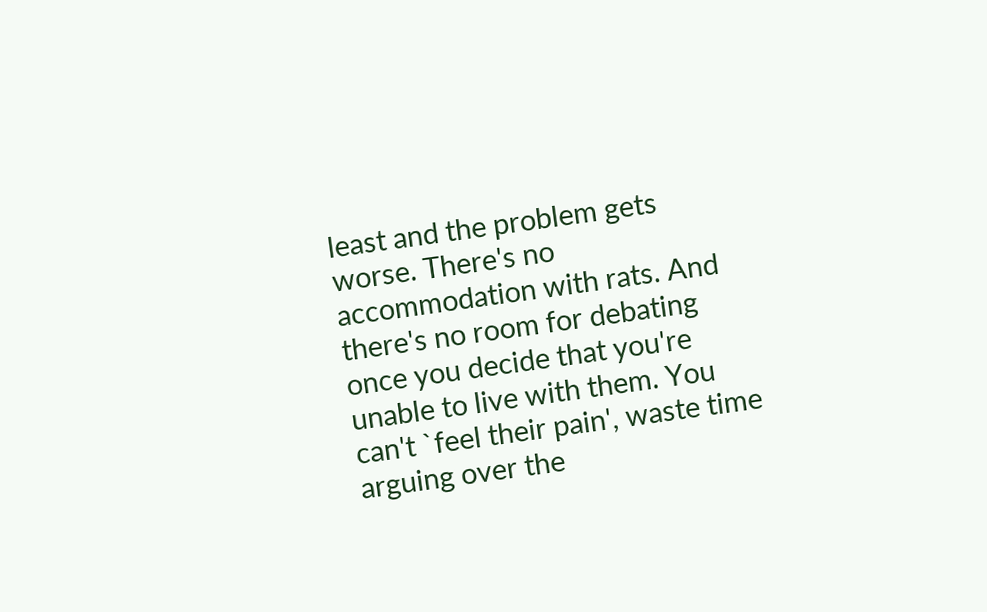least and the problem gets worse. There's no accommodation with rats. And there's no room for debating once you decide that you're unable to live with them. You can't `feel their pain', waste time arguing over the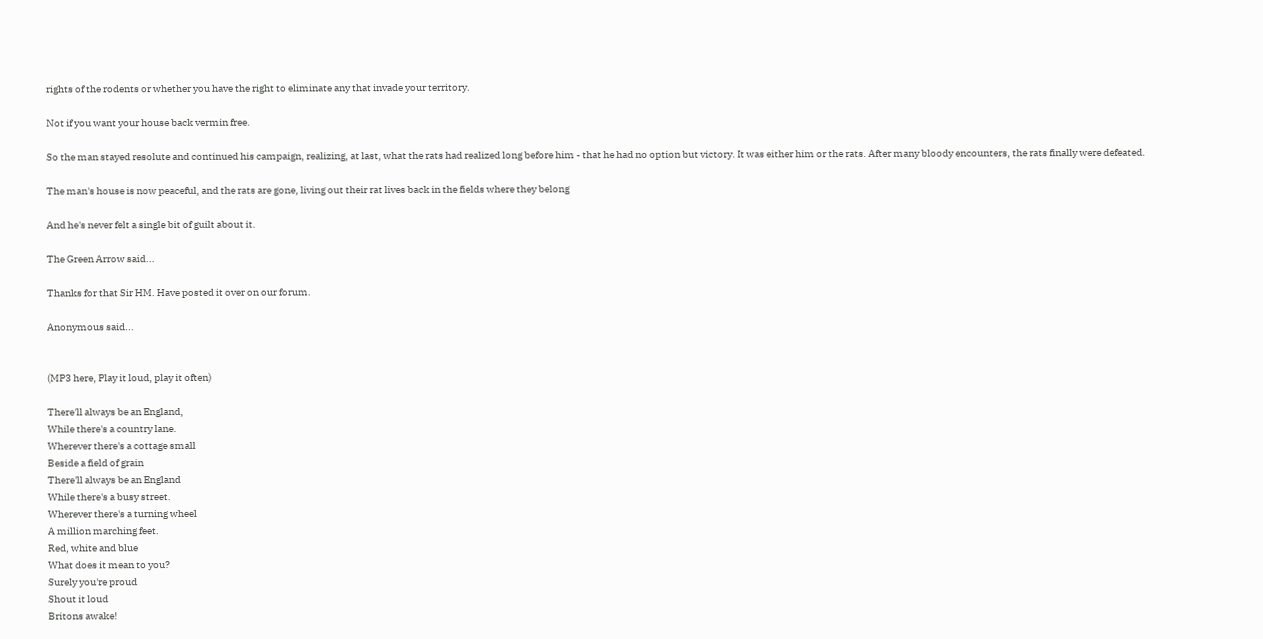rights of the rodents or whether you have the right to eliminate any that invade your territory.

Not if you want your house back vermin free.

So the man stayed resolute and continued his campaign, realizing, at last, what the rats had realized long before him - that he had no option but victory. It was either him or the rats. After many bloody encounters, the rats finally were defeated.

The man's house is now peaceful, and the rats are gone, living out their rat lives back in the fields where they belong

And he's never felt a single bit of guilt about it.

The Green Arrow said...

Thanks for that Sir HM. Have posted it over on our forum.

Anonymous said...


(MP3 here, Play it loud, play it often)

There'll always be an England,
While there's a country lane.
Wherever there's a cottage small
Beside a field of grain
There'll always be an England
While there's a busy street.
Wherever there's a turning wheel
A million marching feet.
Red, white and blue
What does it mean to you?
Surely you're proud
Shout it loud
Britons awake!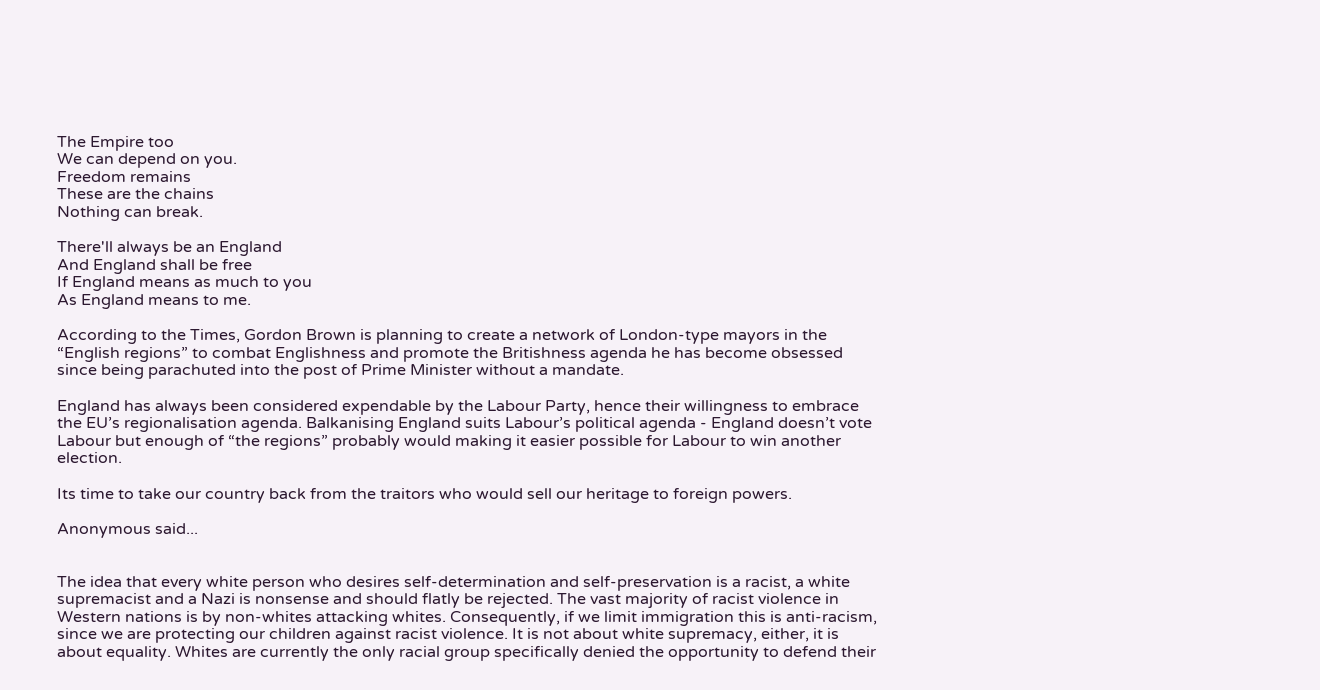The Empire too
We can depend on you.
Freedom remains
These are the chains
Nothing can break.

There'll always be an England
And England shall be free
If England means as much to you
As England means to me.

According to the Times, Gordon Brown is planning to create a network of London-type mayors in the “English regions” to combat Englishness and promote the Britishness agenda he has become obsessed since being parachuted into the post of Prime Minister without a mandate.

England has always been considered expendable by the Labour Party, hence their willingness to embrace the EU’s regionalisation agenda. Balkanising England suits Labour’s political agenda - England doesn’t vote Labour but enough of “the regions” probably would making it easier possible for Labour to win another election.

Its time to take our country back from the traitors who would sell our heritage to foreign powers.

Anonymous said...


The idea that every white person who desires self-determination and self-preservation is a racist, a white supremacist and a Nazi is nonsense and should flatly be rejected. The vast majority of racist violence in Western nations is by non-whites attacking whites. Consequently, if we limit immigration this is anti-racism, since we are protecting our children against racist violence. It is not about white supremacy, either, it is about equality. Whites are currently the only racial group specifically denied the opportunity to defend their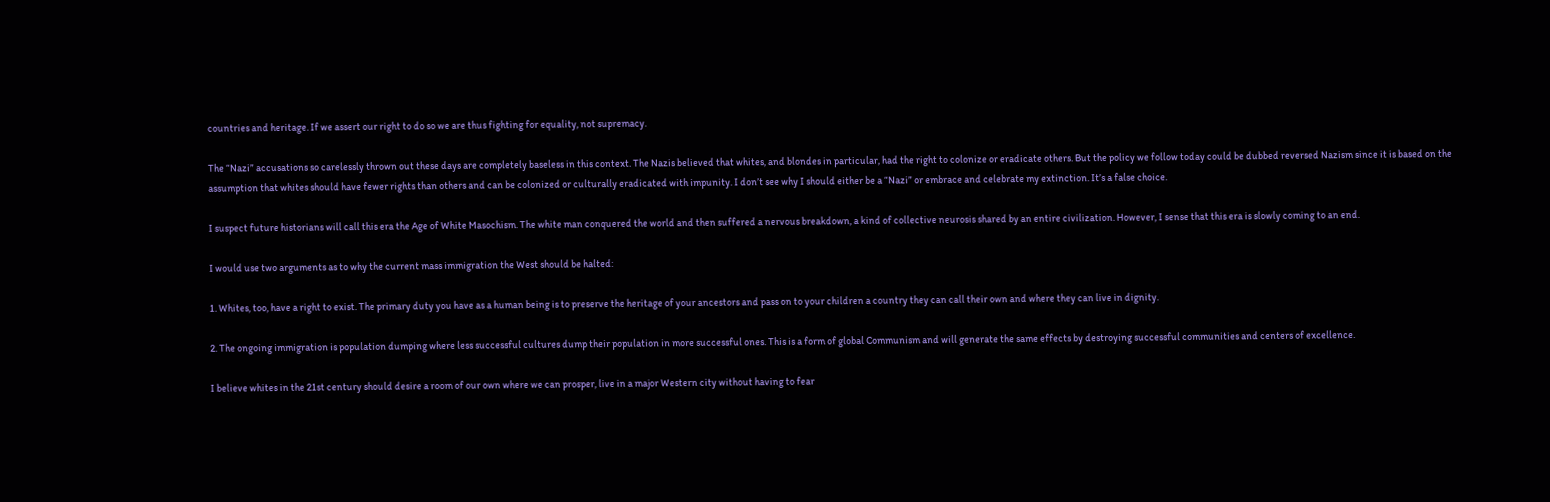countries and heritage. If we assert our right to do so we are thus fighting for equality, not supremacy.

The “Nazi” accusations so carelessly thrown out these days are completely baseless in this context. The Nazis believed that whites, and blondes in particular, had the right to colonize or eradicate others. But the policy we follow today could be dubbed reversed Nazism since it is based on the assumption that whites should have fewer rights than others and can be colonized or culturally eradicated with impunity. I don’t see why I should either be a “Nazi” or embrace and celebrate my extinction. It’s a false choice.

I suspect future historians will call this era the Age of White Masochism. The white man conquered the world and then suffered a nervous breakdown, a kind of collective neurosis shared by an entire civilization. However, I sense that this era is slowly coming to an end.

I would use two arguments as to why the current mass immigration the West should be halted:

1. Whites, too, have a right to exist. The primary duty you have as a human being is to preserve the heritage of your ancestors and pass on to your children a country they can call their own and where they can live in dignity.

2. The ongoing immigration is population dumping where less successful cultures dump their population in more successful ones. This is a form of global Communism and will generate the same effects by destroying successful communities and centers of excellence.

I believe whites in the 21st century should desire a room of our own where we can prosper, live in a major Western city without having to fear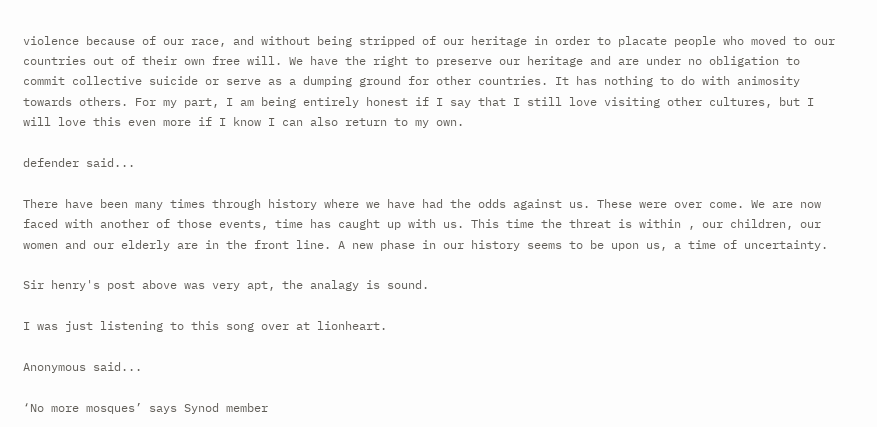violence because of our race, and without being stripped of our heritage in order to placate people who moved to our countries out of their own free will. We have the right to preserve our heritage and are under no obligation to commit collective suicide or serve as a dumping ground for other countries. It has nothing to do with animosity towards others. For my part, I am being entirely honest if I say that I still love visiting other cultures, but I will love this even more if I know I can also return to my own.

defender said...

There have been many times through history where we have had the odds against us. These were over come. We are now faced with another of those events, time has caught up with us. This time the threat is within , our children, our women and our elderly are in the front line. A new phase in our history seems to be upon us, a time of uncertainty.

Sir henry's post above was very apt, the analagy is sound.

I was just listening to this song over at lionheart.

Anonymous said...

‘No more mosques’ says Synod member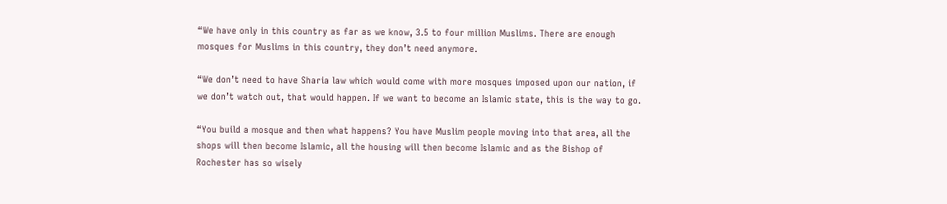“We have only in this country as far as we know, 3.5 to four million Muslims. There are enough mosques for Muslims in this country, they don’t need anymore.

“We don’t need to have Sharia law which would come with more mosques imposed upon our nation, if we don’t watch out, that would happen. If we want to become an Islamic state, this is the way to go.

“You build a mosque and then what happens? You have Muslim people moving into that area, all the shops will then become Islamic, all the housing will then become Islamic and as the Bishop of Rochester has so wisely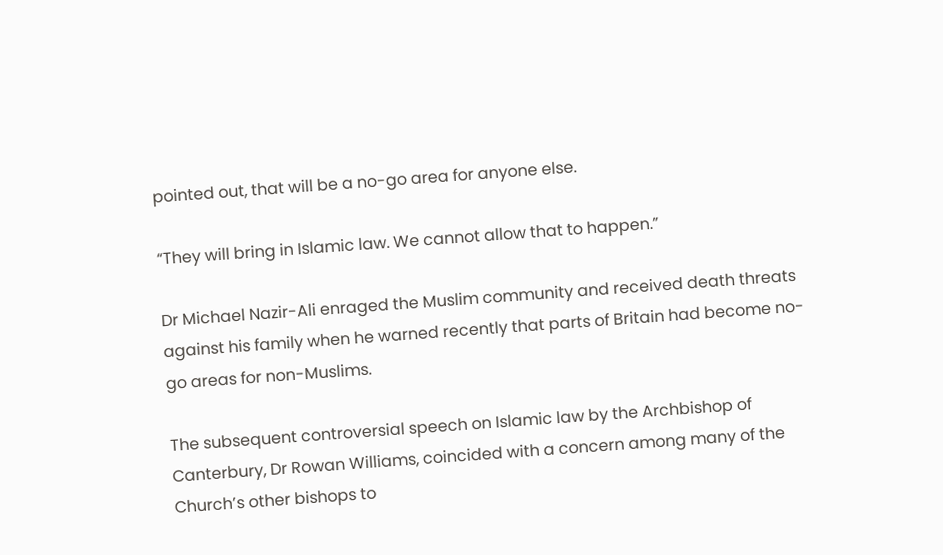pointed out, that will be a no-go area for anyone else.

“They will bring in Islamic law. We cannot allow that to happen.”

Dr Michael Nazir-Ali enraged the Muslim community and received death threats against his family when he warned recently that parts of Britain had become no-go areas for non-Muslims.

The subsequent controversial speech on Islamic law by the Archbishop of Canterbury, Dr Rowan Williams, coincided with a concern among many of the Church’s other bishops to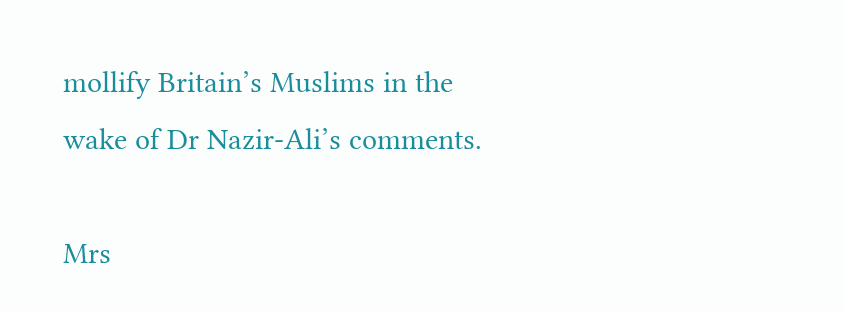mollify Britain’s Muslims in the wake of Dr Nazir-Ali’s comments.

Mrs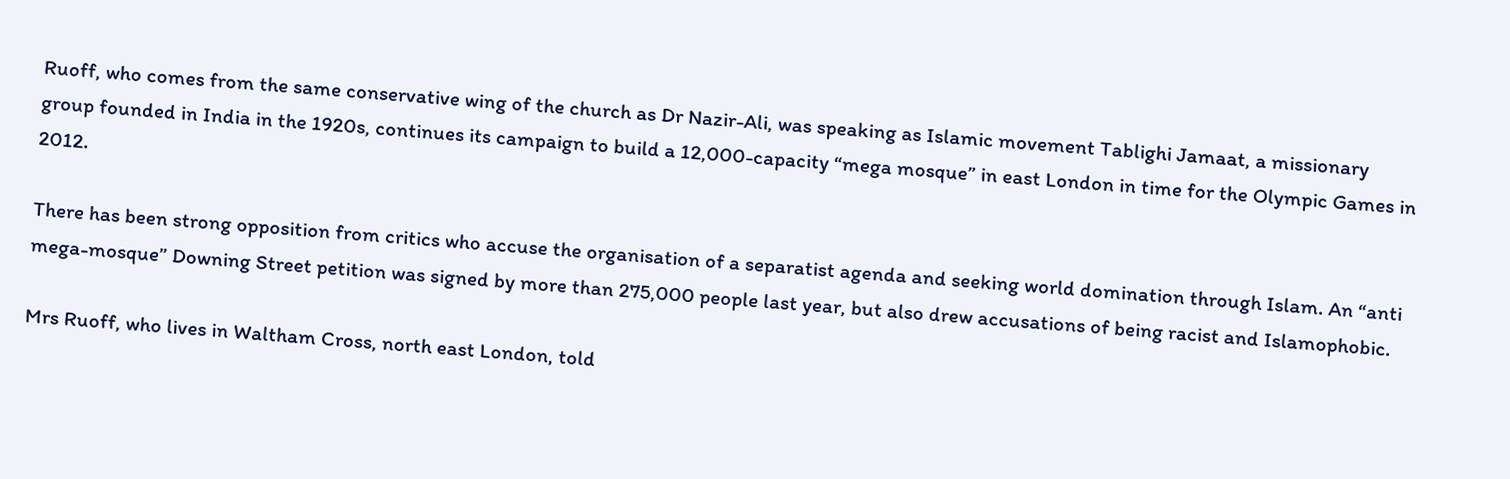Ruoff, who comes from the same conservative wing of the church as Dr Nazir-Ali, was speaking as Islamic movement Tablighi Jamaat, a missionary group founded in India in the 1920s, continues its campaign to build a 12,000-capacity “mega mosque” in east London in time for the Olympic Games in 2012.

There has been strong opposition from critics who accuse the organisation of a separatist agenda and seeking world domination through Islam. An “anti mega-mosque” Downing Street petition was signed by more than 275,000 people last year, but also drew accusations of being racist and Islamophobic.

Mrs Ruoff, who lives in Waltham Cross, north east London, told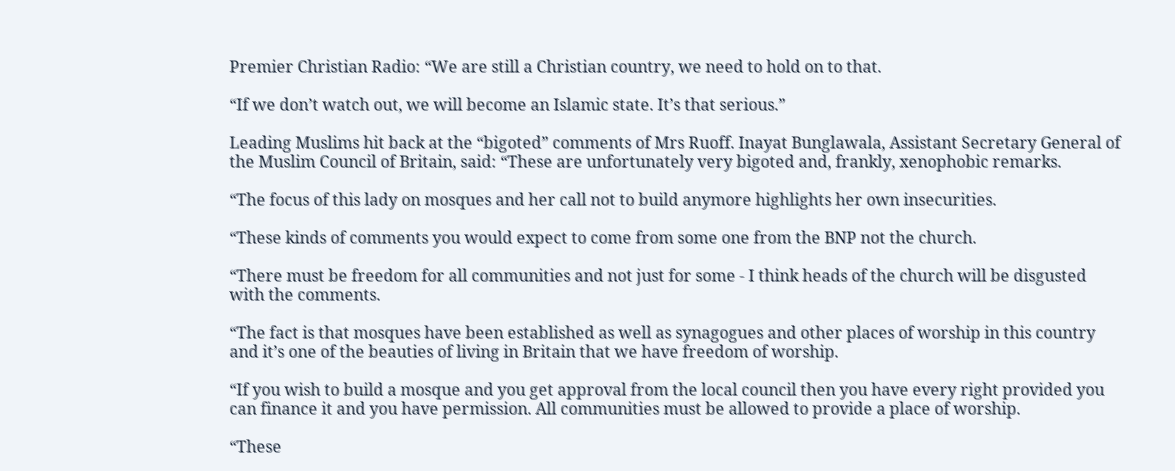Premier Christian Radio: “We are still a Christian country, we need to hold on to that.

“If we don’t watch out, we will become an Islamic state. It’s that serious.”

Leading Muslims hit back at the “bigoted” comments of Mrs Ruoff. Inayat Bunglawala, Assistant Secretary General of the Muslim Council of Britain, said: “These are unfortunately very bigoted and, frankly, xenophobic remarks.

“The focus of this lady on mosques and her call not to build anymore highlights her own insecurities.

“These kinds of comments you would expect to come from some one from the BNP not the church.

“There must be freedom for all communities and not just for some - I think heads of the church will be disgusted with the comments.

“The fact is that mosques have been established as well as synagogues and other places of worship in this country and it’s one of the beauties of living in Britain that we have freedom of worship.

“If you wish to build a mosque and you get approval from the local council then you have every right provided you can finance it and you have permission. All communities must be allowed to provide a place of worship.

“These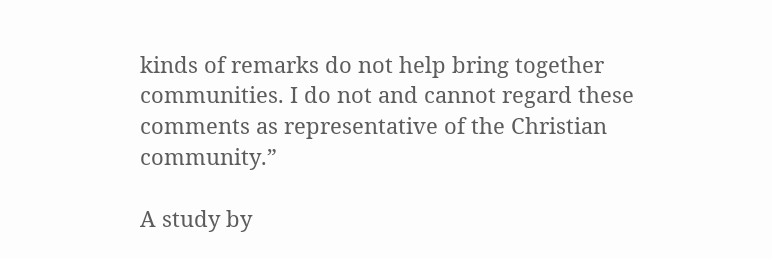kinds of remarks do not help bring together communities. I do not and cannot regard these comments as representative of the Christian community.”

A study by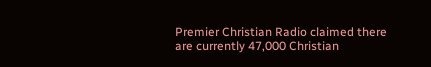Premier Christian Radio claimed there are currently 47,000 Christian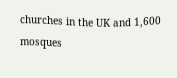churches in the UK and 1,600 mosques